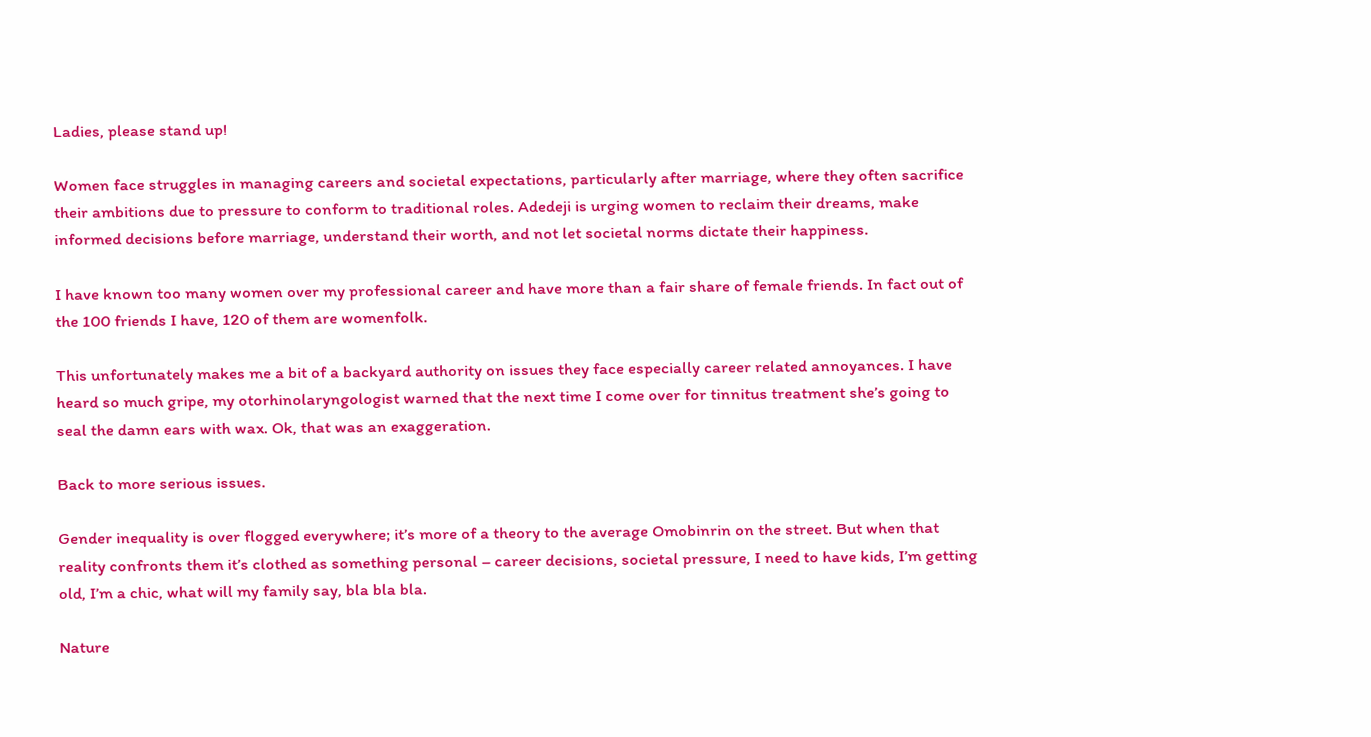Ladies, please stand up!

Women face struggles in managing careers and societal expectations, particularly after marriage, where they often sacrifice their ambitions due to pressure to conform to traditional roles. Adedeji is urging women to reclaim their dreams, make informed decisions before marriage, understand their worth, and not let societal norms dictate their happiness.

I have known too many women over my professional career and have more than a fair share of female friends. In fact out of the 100 friends I have, 120 of them are womenfolk.

This unfortunately makes me a bit of a backyard authority on issues they face especially career related annoyances. I have heard so much gripe, my otorhinolaryngologist warned that the next time I come over for tinnitus treatment she’s going to seal the damn ears with wax. Ok, that was an exaggeration.

Back to more serious issues.

Gender inequality is over flogged everywhere; it’s more of a theory to the average Omobinrin on the street. But when that reality confronts them it’s clothed as something personal – career decisions, societal pressure, I need to have kids, I’m getting old, I’m a chic, what will my family say, bla bla bla.

Nature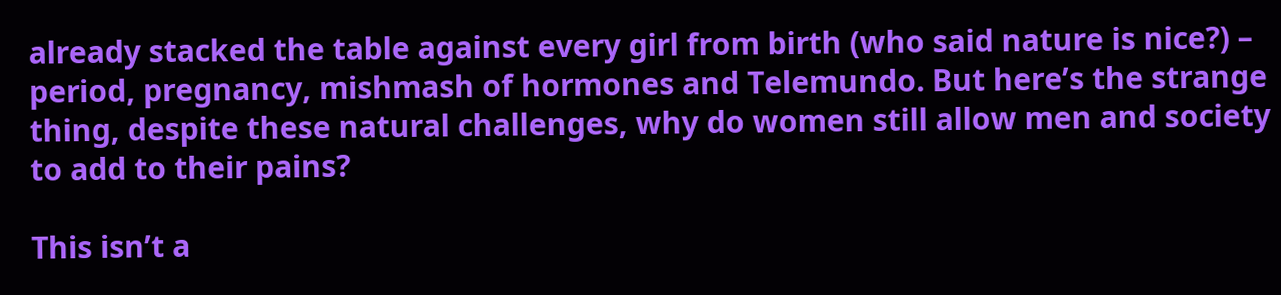already stacked the table against every girl from birth (who said nature is nice?) – period, pregnancy, mishmash of hormones and Telemundo. But here’s the strange thing, despite these natural challenges, why do women still allow men and society to add to their pains?

This isn’t a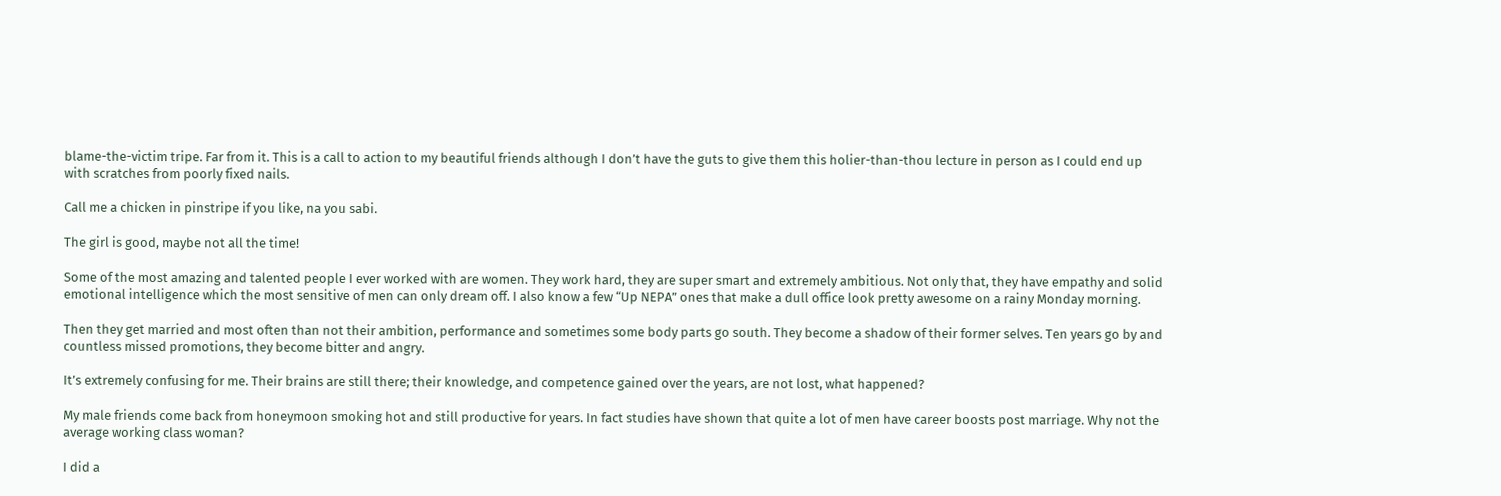blame-the-victim tripe. Far from it. This is a call to action to my beautiful friends although I don’t have the guts to give them this holier-than-thou lecture in person as I could end up with scratches from poorly fixed nails.

Call me a chicken in pinstripe if you like, na you sabi.

The girl is good, maybe not all the time!

Some of the most amazing and talented people I ever worked with are women. They work hard, they are super smart and extremely ambitious. Not only that, they have empathy and solid emotional intelligence which the most sensitive of men can only dream off. I also know a few “Up NEPA” ones that make a dull office look pretty awesome on a rainy Monday morning.

Then they get married and most often than not their ambition, performance and sometimes some body parts go south. They become a shadow of their former selves. Ten years go by and countless missed promotions, they become bitter and angry.

It’s extremely confusing for me. Their brains are still there; their knowledge, and competence gained over the years, are not lost, what happened?

My male friends come back from honeymoon smoking hot and still productive for years. In fact studies have shown that quite a lot of men have career boosts post marriage. Why not the average working class woman?

I did a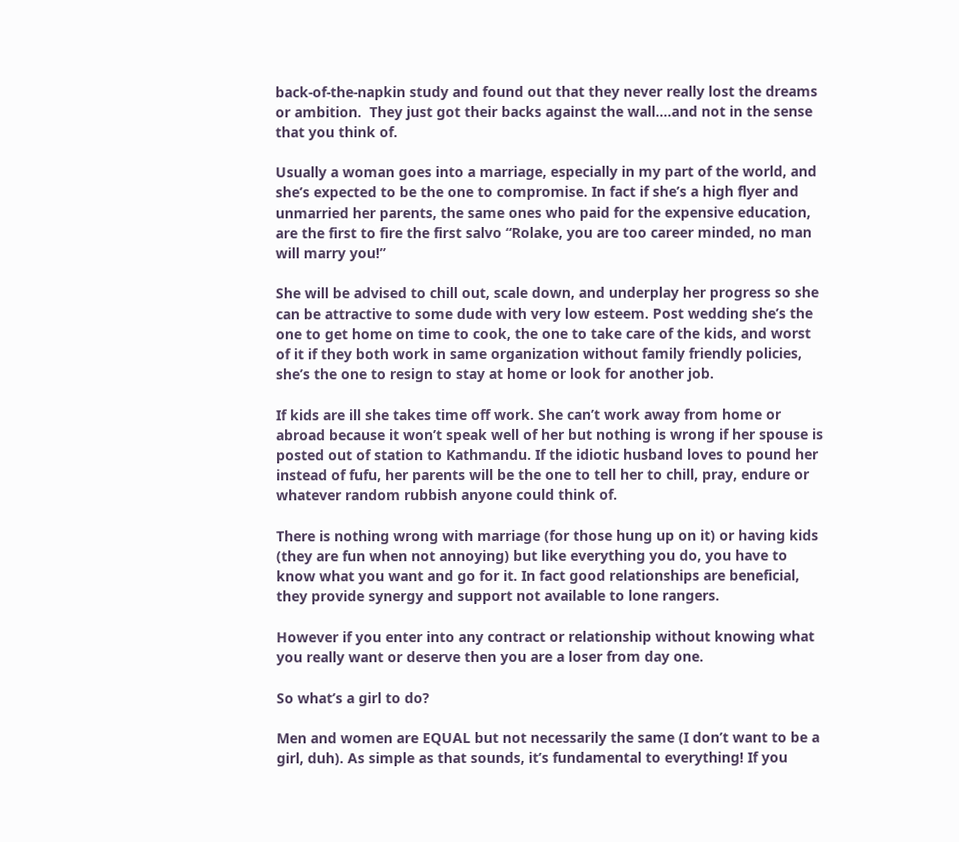back-of-the-napkin study and found out that they never really lost the dreams or ambition.  They just got their backs against the wall….and not in the sense that you think of.

Usually a woman goes into a marriage, especially in my part of the world, and she’s expected to be the one to compromise. In fact if she’s a high flyer and unmarried her parents, the same ones who paid for the expensive education, are the first to fire the first salvo “Rolake, you are too career minded, no man will marry you!”

She will be advised to chill out, scale down, and underplay her progress so she can be attractive to some dude with very low esteem. Post wedding she’s the one to get home on time to cook, the one to take care of the kids, and worst of it if they both work in same organization without family friendly policies, she’s the one to resign to stay at home or look for another job.

If kids are ill she takes time off work. She can’t work away from home or abroad because it won’t speak well of her but nothing is wrong if her spouse is posted out of station to Kathmandu. If the idiotic husband loves to pound her instead of fufu, her parents will be the one to tell her to chill, pray, endure or whatever random rubbish anyone could think of.

There is nothing wrong with marriage (for those hung up on it) or having kids (they are fun when not annoying) but like everything you do, you have to know what you want and go for it. In fact good relationships are beneficial, they provide synergy and support not available to lone rangers.

However if you enter into any contract or relationship without knowing what you really want or deserve then you are a loser from day one.

So what’s a girl to do?

Men and women are EQUAL but not necessarily the same (I don’t want to be a girl, duh). As simple as that sounds, it’s fundamental to everything! If you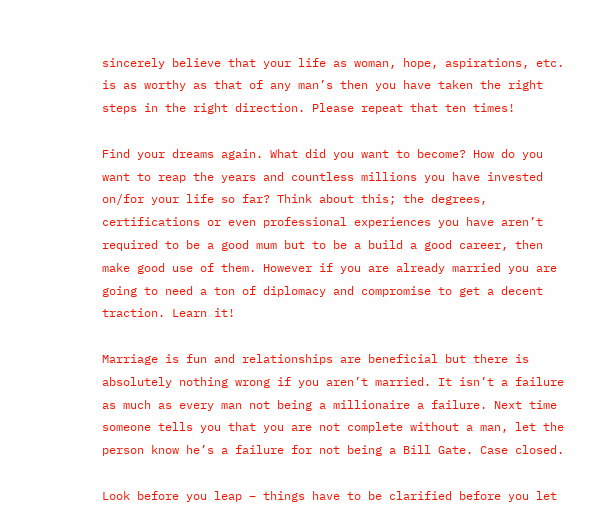sincerely believe that your life as woman, hope, aspirations, etc. is as worthy as that of any man’s then you have taken the right steps in the right direction. Please repeat that ten times!

Find your dreams again. What did you want to become? How do you want to reap the years and countless millions you have invested on/for your life so far? Think about this; the degrees, certifications or even professional experiences you have aren’t required to be a good mum but to be a build a good career, then make good use of them. However if you are already married you are going to need a ton of diplomacy and compromise to get a decent traction. Learn it!

Marriage is fun and relationships are beneficial but there is absolutely nothing wrong if you aren’t married. It isn’t a failure as much as every man not being a millionaire a failure. Next time someone tells you that you are not complete without a man, let the person know he’s a failure for not being a Bill Gate. Case closed.

Look before you leap – things have to be clarified before you let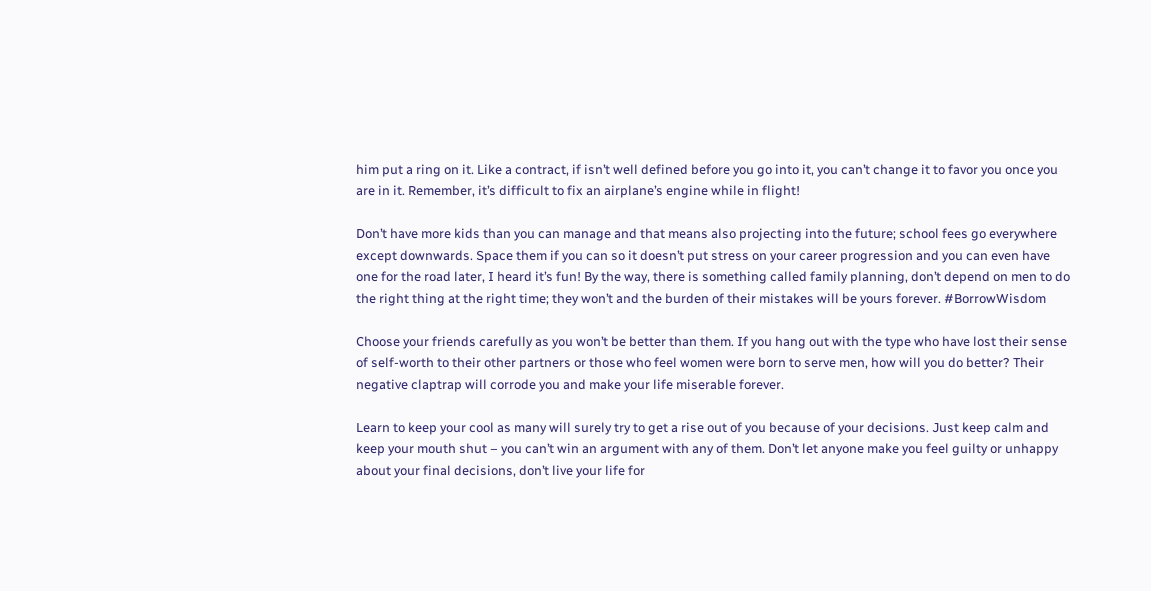him put a ring on it. Like a contract, if isn’t well defined before you go into it, you can’t change it to favor you once you are in it. Remember, it’s difficult to fix an airplane’s engine while in flight!

Don’t have more kids than you can manage and that means also projecting into the future; school fees go everywhere except downwards. Space them if you can so it doesn’t put stress on your career progression and you can even have one for the road later, I heard it’s fun! By the way, there is something called family planning, don’t depend on men to do the right thing at the right time; they won’t and the burden of their mistakes will be yours forever. #BorrowWisdom

Choose your friends carefully as you won’t be better than them. If you hang out with the type who have lost their sense of self-worth to their other partners or those who feel women were born to serve men, how will you do better? Their negative claptrap will corrode you and make your life miserable forever.

Learn to keep your cool as many will surely try to get a rise out of you because of your decisions. Just keep calm and keep your mouth shut – you can’t win an argument with any of them. Don’t let anyone make you feel guilty or unhappy about your final decisions, don’t live your life for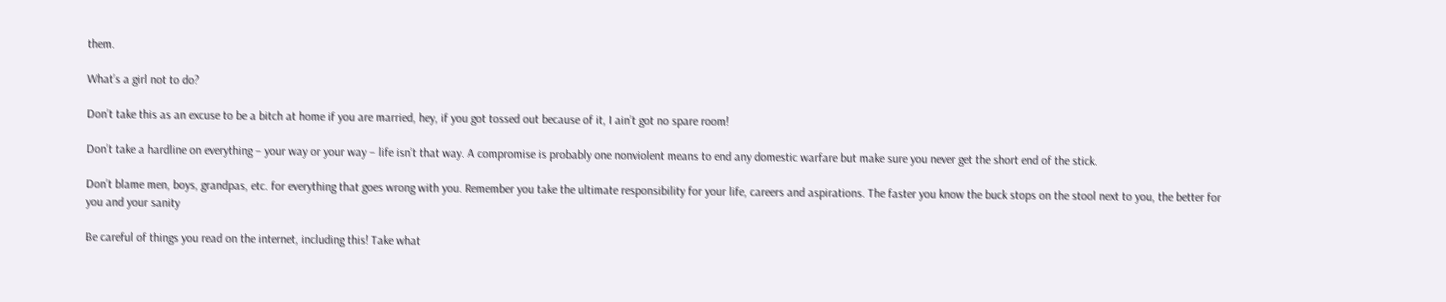them.

What’s a girl not to do?

Don’t take this as an excuse to be a bitch at home if you are married, hey, if you got tossed out because of it, I ain’t got no spare room!

Don’t take a hardline on everything – your way or your way – life isn’t that way. A compromise is probably one nonviolent means to end any domestic warfare but make sure you never get the short end of the stick.

Don’t blame men, boys, grandpas, etc. for everything that goes wrong with you. Remember you take the ultimate responsibility for your life, careers and aspirations. The faster you know the buck stops on the stool next to you, the better for you and your sanity

Be careful of things you read on the internet, including this! Take what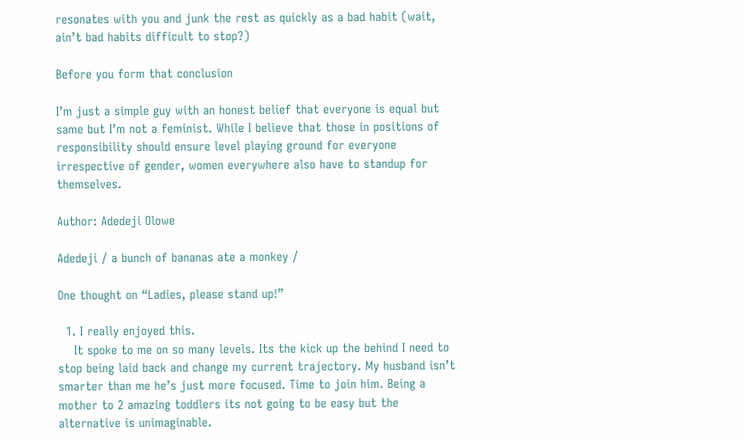resonates with you and junk the rest as quickly as a bad habit (wait, ain’t bad habits difficult to stop?)

Before you form that conclusion

I’m just a simple guy with an honest belief that everyone is equal but same but I’m not a feminist. While I believe that those in positions of responsibility should ensure level playing ground for everyone irrespective of gender, women everywhere also have to standup for themselves.

Author: Adedeji Olowe

Adedeji / a bunch of bananas ate a monkey /

One thought on “Ladies, please stand up!”

  1. I really enjoyed this.
    It spoke to me on so many levels. Its the kick up the behind I need to stop being laid back and change my current trajectory. My husband isn’t smarter than me he’s just more focused. Time to join him. Being a mother to 2 amazing toddlers its not going to be easy but the alternative is unimaginable.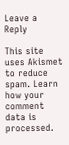Leave a Reply

This site uses Akismet to reduce spam. Learn how your comment data is processed.